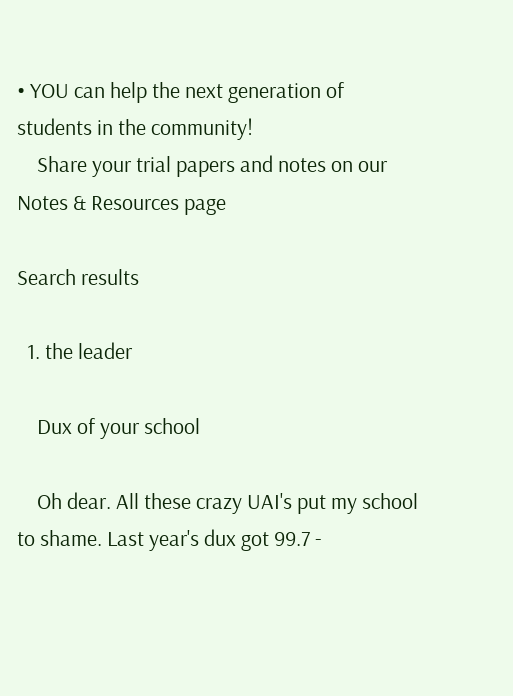• YOU can help the next generation of students in the community!
    Share your trial papers and notes on our Notes & Resources page

Search results

  1. the leader

    Dux of your school

    Oh dear. All these crazy UAI's put my school to shame. Last year's dux got 99.7 -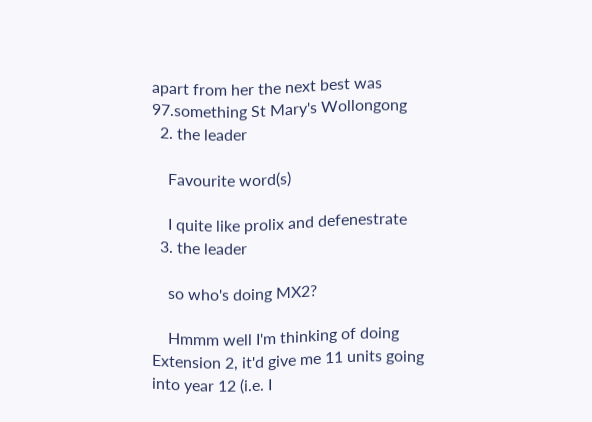apart from her the next best was 97.something St Mary's Wollongong
  2. the leader

    Favourite word(s)

    I quite like prolix and defenestrate
  3. the leader

    so who's doing MX2?

    Hmmm well I'm thinking of doing Extension 2, it'd give me 11 units going into year 12 (i.e. I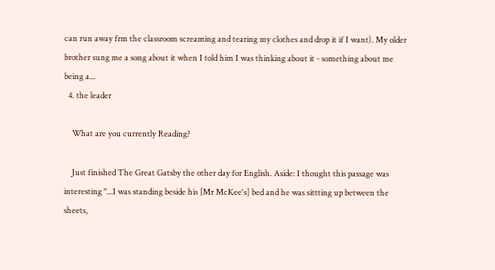can run away frm the classroom screaming and tearing my clothes and drop it if I want). My older brother sung me a song about it when I told him I was thinking about it - something about me being a...
  4. the leader

    What are you currently Reading?

    Just finished The Great Gatsby the other day for English. Aside: I thought this passage was interesting "...I was standing beside his [Mr McKee's] bed and he was sittting up between the sheets,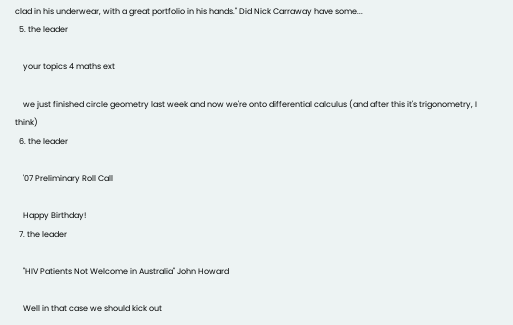clad in his underwear, with a great portfolio in his hands." Did Nick Carraway have some...
  5. the leader

    your topics 4 maths ext

    we just finished circle geometry last week and now we're onto differential calculus (and after this it's trigonometry, I think)
  6. the leader

    '07 Preliminary Roll Call

    Happy Birthday!
  7. the leader

    "HIV Patients Not Welcome in Australia" John Howard

    Well in that case we should kick out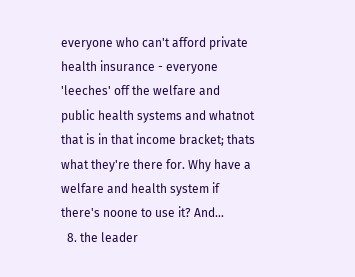everyone who can't afford private health insurance - everyone 'leeches' off the welfare and public health systems and whatnot that is in that income bracket; thats what they're there for. Why have a welfare and health system if there's noone to use it? And...
  8. the leader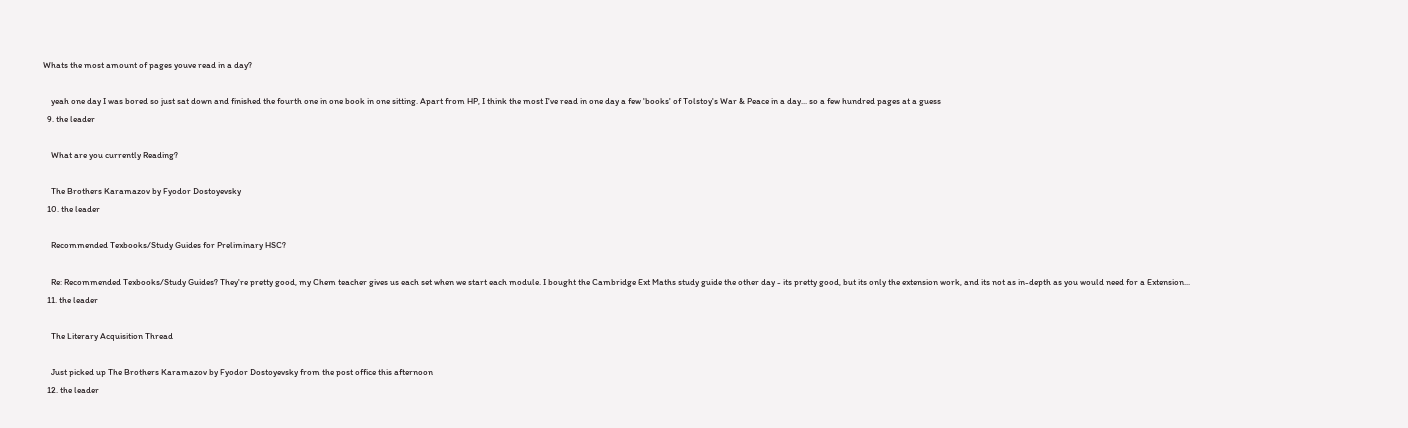Whats the most amount of pages youve read in a day?

    yeah one day I was bored so just sat down and finished the fourth one in one book in one sitting. Apart from HP, I think the most I've read in one day a few 'books' of Tolstoy's War & Peace in a day... so a few hundred pages at a guess
  9. the leader

    What are you currently Reading?

    The Brothers Karamazov by Fyodor Dostoyevsky
  10. the leader

    Recommended Texbooks/Study Guides for Preliminary HSC?

    Re: Recommended Texbooks/Study Guides? They're pretty good, my Chem teacher gives us each set when we start each module. I bought the Cambridge Ext Maths study guide the other day - its pretty good, but its only the extension work, and its not as in-depth as you would need for a Extension...
  11. the leader

    The Literary Acquisition Thread

    Just picked up The Brothers Karamazov by Fyodor Dostoyevsky from the post office this afternoon
  12. the leader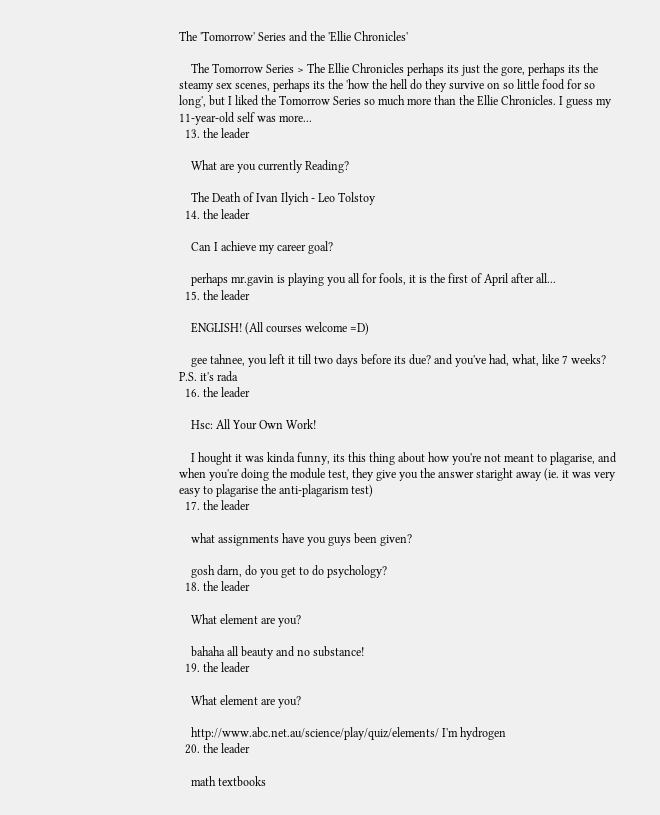The 'Tomorrow' Series and the 'Ellie Chronicles'

    The Tomorrow Series > The Ellie Chronicles perhaps its just the gore, perhaps its the steamy sex scenes, perhaps its the 'how the hell do they survive on so little food for so long', but I liked the Tomorrow Series so much more than the Ellie Chronicles. I guess my 11-year-old self was more...
  13. the leader

    What are you currently Reading?

    The Death of Ivan Ilyich - Leo Tolstoy
  14. the leader

    Can I achieve my career goal?

    perhaps mr.gavin is playing you all for fools, it is the first of April after all...
  15. the leader

    ENGLISH! (All courses welcome =D)

    gee tahnee, you left it till two days before its due? and you've had, what, like 7 weeks? P.S. it's rada
  16. the leader

    Hsc: All Your Own Work!

    I hought it was kinda funny, its this thing about how you're not meant to plagarise, and when you're doing the module test, they give you the answer staright away (ie. it was very easy to plagarise the anti-plagarism test)
  17. the leader

    what assignments have you guys been given?

    gosh darn, do you get to do psychology?
  18. the leader

    What element are you?

    bahaha all beauty and no substance!
  19. the leader

    What element are you?

    http://www.abc.net.au/science/play/quiz/elements/ I'm hydrogen
  20. the leader

    math textbooks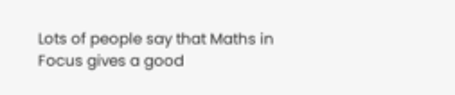Lots of people say that Maths in Focus gives a good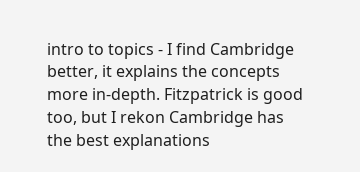intro to topics - I find Cambridge better, it explains the concepts more in-depth. Fitzpatrick is good too, but I rekon Cambridge has the best explanations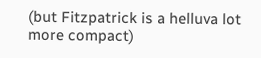(but Fitzpatrick is a helluva lot more compact)